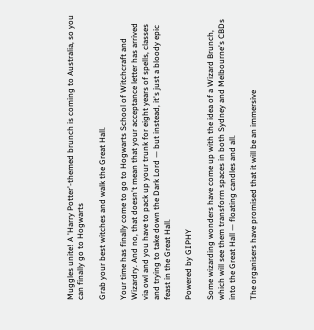Muggles unite! A 'Harry Potter'-themed brunch is coming to Australia, so you can finally go to Hogwarts

Grab your best witches and walk the Great Hall.

Your time has finally come to go to Hogwarts School of Witchcraft and Wizardry. And no, that doesn't mean that your acceptance letter has arrived via owl and you have to pack up your trunk for eight years of spells, classes and trying to take down the Dark Lord — but instead, it's just a bloody epic feast in the Great Hall.

Powered by GIPHY

Some wizarding wonders have come up with the idea of a Wizard Brunch, which will see them transform spaces in both Sydney and Melbourne's CBDs into the Great Hall — floating candles and all.

The organisers have promised that it will be an immersive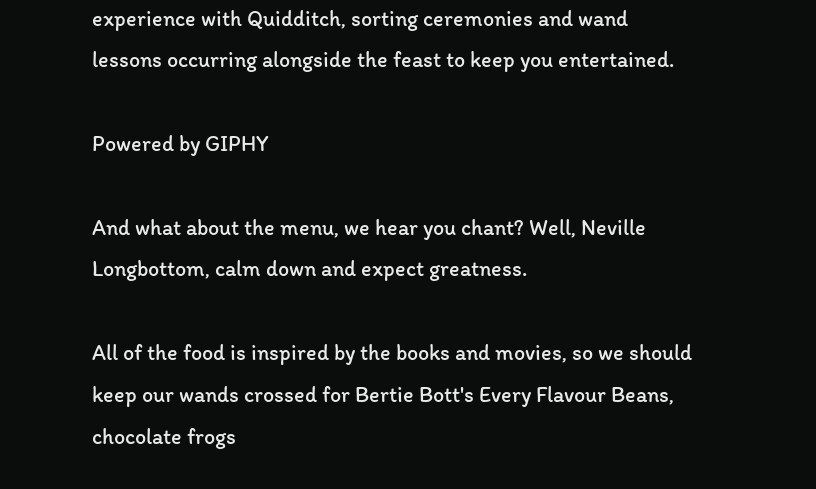experience with Quidditch, sorting ceremonies and wand lessons occurring alongside the feast to keep you entertained.

Powered by GIPHY

And what about the menu, we hear you chant? Well, Neville Longbottom, calm down and expect greatness.

All of the food is inspired by the books and movies, so we should keep our wands crossed for Bertie Bott's Every Flavour Beans, chocolate frogs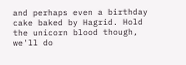and perhaps even a birthday cake baked by Hagrid. Hold the unicorn blood though, we'll do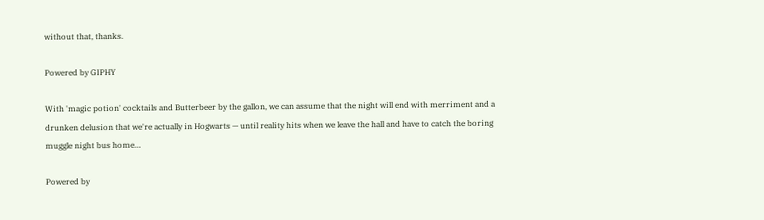without that, thanks.

Powered by GIPHY

With 'magic potion' cocktails and Butterbeer by the gallon, we can assume that the night will end with merriment and a drunken delusion that we're actually in Hogwarts — until reality hits when we leave the hall and have to catch the boring muggle night bus home…

Powered by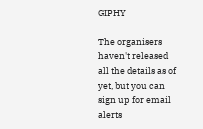GIPHY

The organisers haven't released all the details as of yet, but you can sign up for email alerts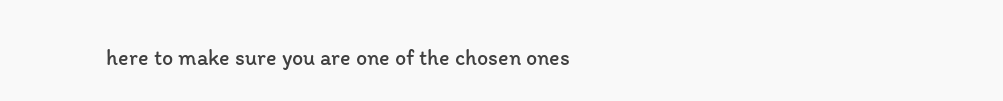here to make sure you are one of the chosen ones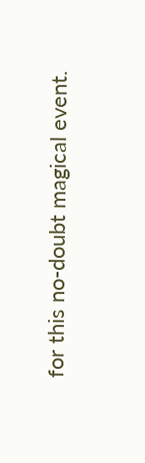for this no-doubt magical event.